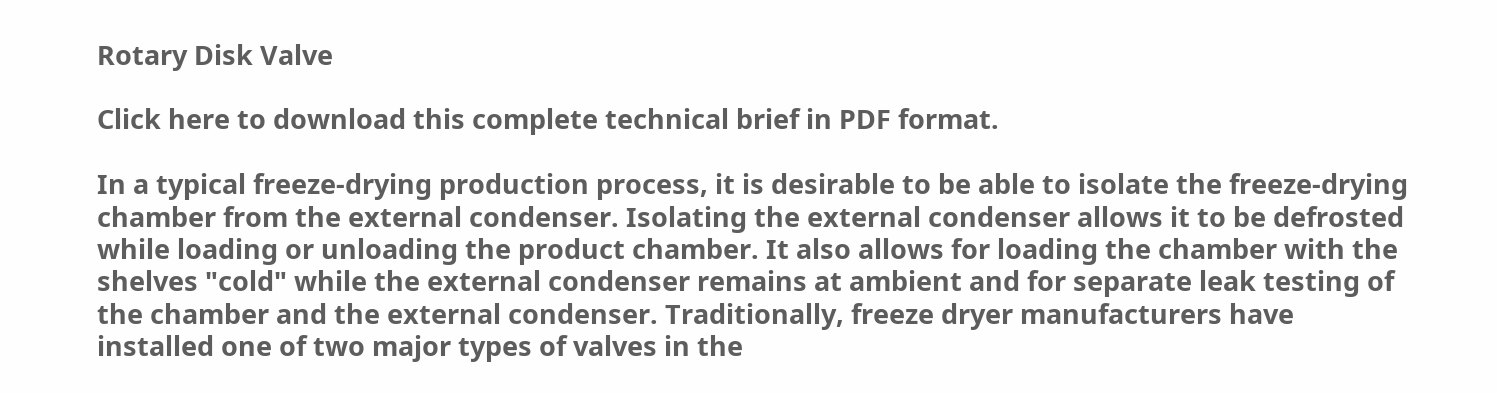Rotary Disk Valve

Click here to download this complete technical brief in PDF format.

In a typical freeze-drying production process, it is desirable to be able to isolate the freeze-drying chamber from the external condenser. Isolating the external condenser allows it to be defrosted while loading or unloading the product chamber. It also allows for loading the chamber with the shelves "cold" while the external condenser remains at ambient and for separate leak testing of the chamber and the external condenser. Traditionally, freeze dryer manufacturers have installed one of two major types of valves in the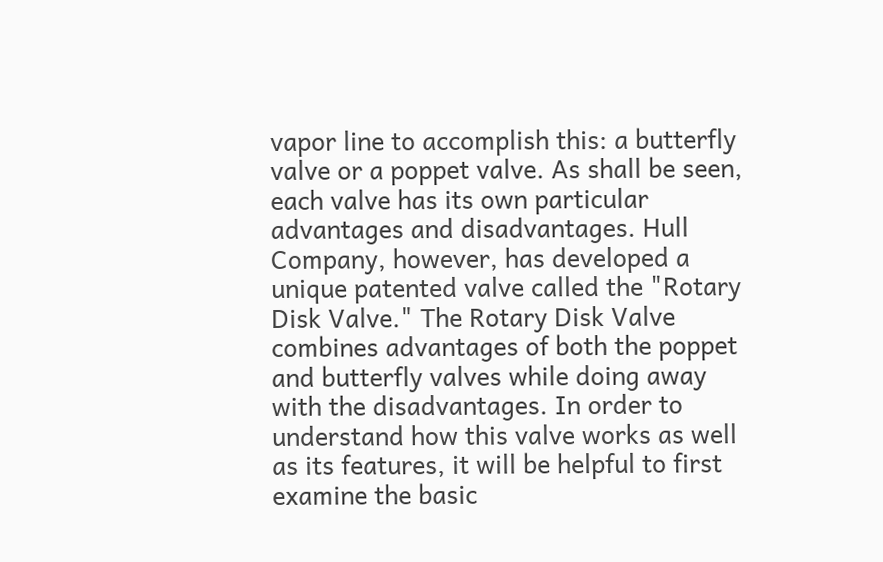vapor line to accomplish this: a butterfly valve or a poppet valve. As shall be seen, each valve has its own particular advantages and disadvantages. Hull Company, however, has developed a unique patented valve called the "Rotary Disk Valve." The Rotary Disk Valve combines advantages of both the poppet and butterfly valves while doing away with the disadvantages. In order to understand how this valve works as well as its features, it will be helpful to first examine the basic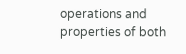operations and properties of both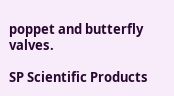poppet and butterfly valves.

SP Scientific Products